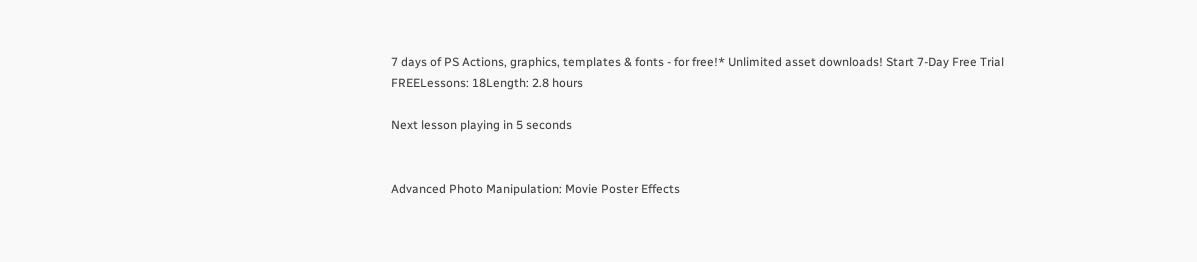7 days of PS Actions, graphics, templates & fonts - for free!* Unlimited asset downloads! Start 7-Day Free Trial
FREELessons: 18Length: 2.8 hours

Next lesson playing in 5 seconds


Advanced Photo Manipulation: Movie Poster Effects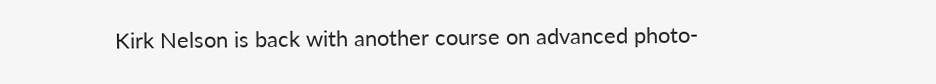Kirk Nelson is back with another course on advanced photo-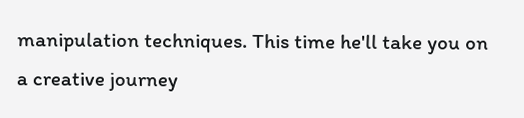manipulation techniques. This time he'll take you on a creative journey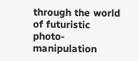through the world of futuristic photo-manipulation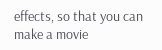effects, so that you can make a movie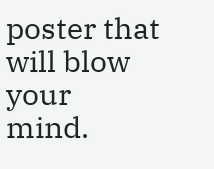poster that will blow your mind.